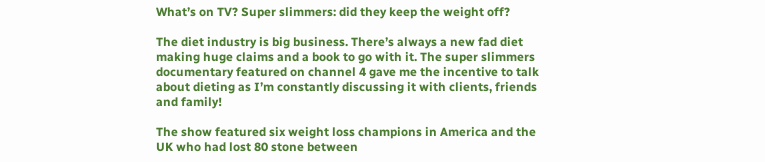What’s on TV? Super slimmers: did they keep the weight off?

The diet industry is big business. There’s always a new fad diet making huge claims and a book to go with it. The super slimmers documentary featured on channel 4 gave me the incentive to talk about dieting as I’m constantly discussing it with clients, friends and family!

The show featured six weight loss champions in America and the UK who had lost 80 stone between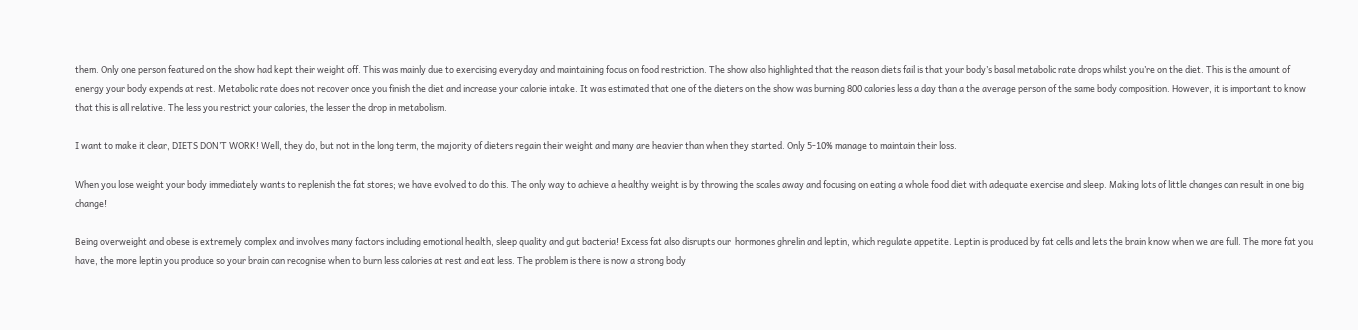them. Only one person featured on the show had kept their weight off. This was mainly due to exercising everyday and maintaining focus on food restriction. The show also highlighted that the reason diets fail is that your body’s basal metabolic rate drops whilst you’re on the diet. This is the amount of energy your body expends at rest. Metabolic rate does not recover once you finish the diet and increase your calorie intake. It was estimated that one of the dieters on the show was burning 800 calories less a day than a the average person of the same body composition. However, it is important to know that this is all relative. The less you restrict your calories, the lesser the drop in metabolism.

I want to make it clear, DIETS DON’T WORK! Well, they do, but not in the long term, the majority of dieters regain their weight and many are heavier than when they started. Only 5-10% manage to maintain their loss.

When you lose weight your body immediately wants to replenish the fat stores; we have evolved to do this. The only way to achieve a healthy weight is by throwing the scales away and focusing on eating a whole food diet with adequate exercise and sleep. Making lots of little changes can result in one big change!

Being overweight and obese is extremely complex and involves many factors including emotional health, sleep quality and gut bacteria! Excess fat also disrupts our  hormones ghrelin and leptin, which regulate appetite. Leptin is produced by fat cells and lets the brain know when we are full. The more fat you have, the more leptin you produce so your brain can recognise when to burn less calories at rest and eat less. The problem is there is now a strong body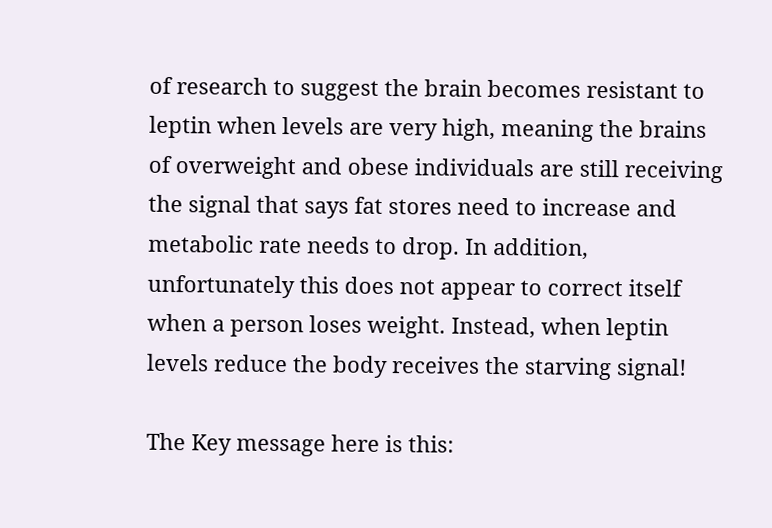of research to suggest the brain becomes resistant to leptin when levels are very high, meaning the brains of overweight and obese individuals are still receiving the signal that says fat stores need to increase and metabolic rate needs to drop. In addition, unfortunately this does not appear to correct itself when a person loses weight. Instead, when leptin levels reduce the body receives the starving signal!

The Key message here is this: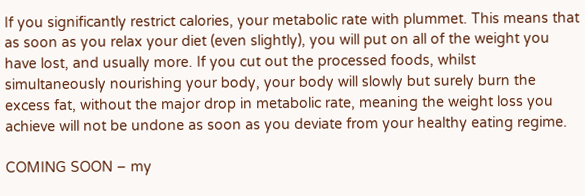If you significantly restrict calories, your metabolic rate with plummet. This means that as soon as you relax your diet (even slightly), you will put on all of the weight you have lost, and usually more. If you cut out the processed foods, whilst simultaneously nourishing your body, your body will slowly but surely burn the excess fat, without the major drop in metabolic rate, meaning the weight loss you achieve will not be undone as soon as you deviate from your healthy eating regime.

COMING SOON – my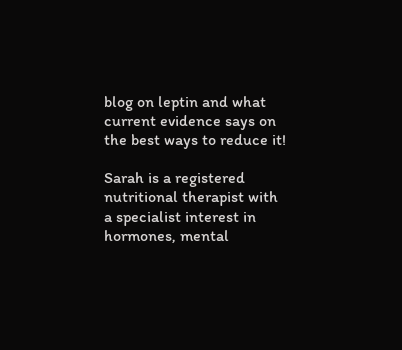blog on leptin and what current evidence says on the best ways to reduce it!

Sarah is a registered nutritional therapist with a specialist interest in hormones, mental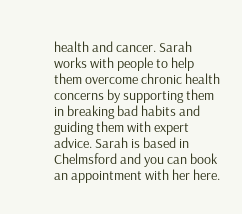health and cancer. Sarah works with people to help them overcome chronic health concerns by supporting them in breaking bad habits and guiding them with expert advice. Sarah is based in Chelmsford and you can book an appointment with her here.